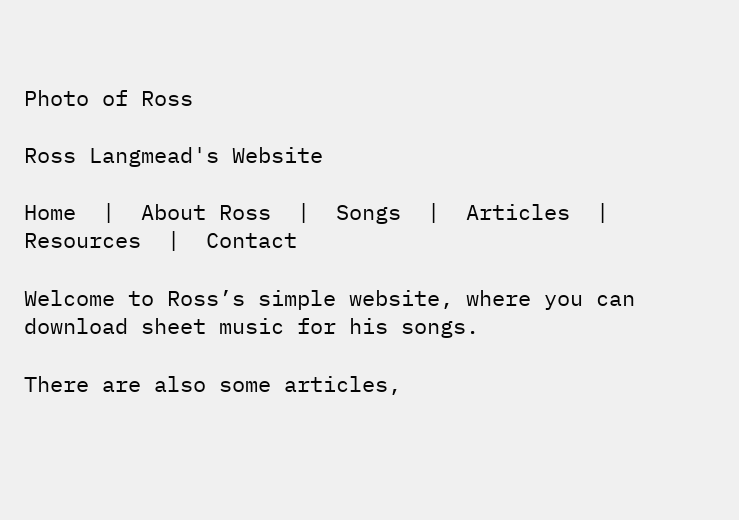Photo of Ross

Ross Langmead's Website

Home  |  About Ross  |  Songs  |  Articles  |  Resources  |  Contact

Welcome to Ross’s simple website, where you can download sheet music for his songs.

There are also some articles,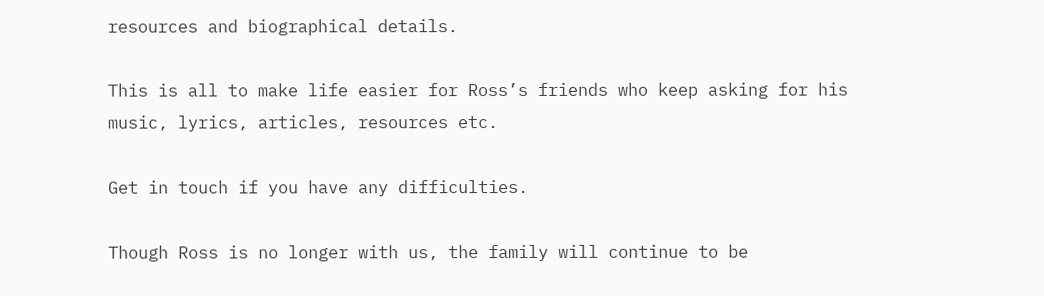resources and biographical details.

This is all to make life easier for Ross’s friends who keep asking for his music, lyrics, articles, resources etc.

Get in touch if you have any difficulties.

Though Ross is no longer with us, the family will continue to be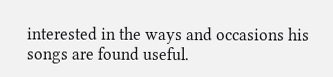interested in the ways and occasions his songs are found useful.